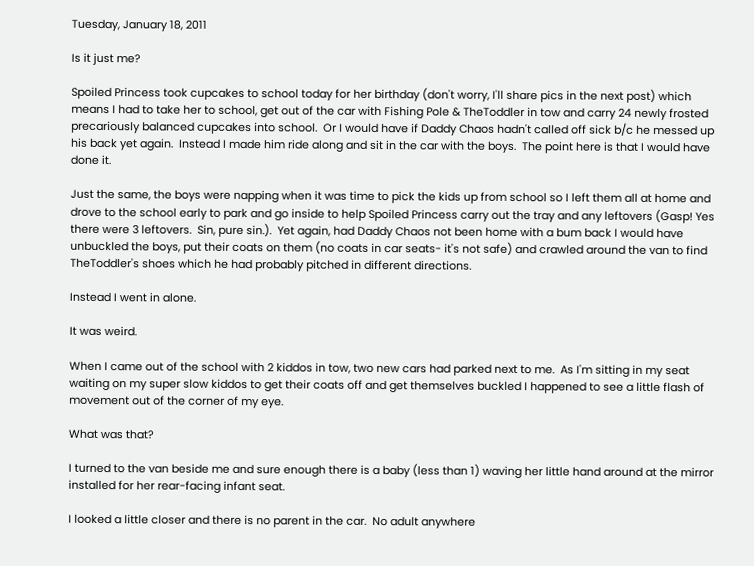Tuesday, January 18, 2011

Is it just me?

Spoiled Princess took cupcakes to school today for her birthday (don't worry, I'll share pics in the next post) which means I had to take her to school, get out of the car with Fishing Pole & TheToddler in tow and carry 24 newly frosted precariously balanced cupcakes into school.  Or I would have if Daddy Chaos hadn't called off sick b/c he messed up his back yet again.  Instead I made him ride along and sit in the car with the boys.  The point here is that I would have done it.

Just the same, the boys were napping when it was time to pick the kids up from school so I left them all at home and drove to the school early to park and go inside to help Spoiled Princess carry out the tray and any leftovers (Gasp! Yes there were 3 leftovers.  Sin, pure sin.).  Yet again, had Daddy Chaos not been home with a bum back I would have unbuckled the boys, put their coats on them (no coats in car seats- it's not safe) and crawled around the van to find TheToddler's shoes which he had probably pitched in different directions.

Instead I went in alone.

It was weird.

When I came out of the school with 2 kiddos in tow, two new cars had parked next to me.  As I'm sitting in my seat waiting on my super slow kiddos to get their coats off and get themselves buckled I happened to see a little flash of movement out of the corner of my eye.

What was that?

I turned to the van beside me and sure enough there is a baby (less than 1) waving her little hand around at the mirror installed for her rear-facing infant seat.

I looked a little closer and there is no parent in the car.  No adult anywhere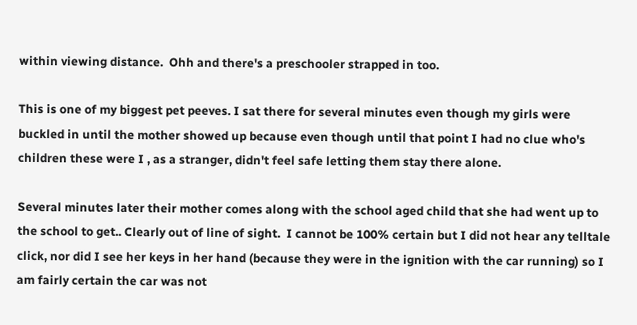within viewing distance.  Ohh and there's a preschooler strapped in too.

This is one of my biggest pet peeves. I sat there for several minutes even though my girls were buckled in until the mother showed up because even though until that point I had no clue who's children these were I , as a stranger, didn't feel safe letting them stay there alone.

Several minutes later their mother comes along with the school aged child that she had went up to the school to get.. Clearly out of line of sight.  I cannot be 100% certain but I did not hear any telltale click, nor did I see her keys in her hand (because they were in the ignition with the car running) so I am fairly certain the car was not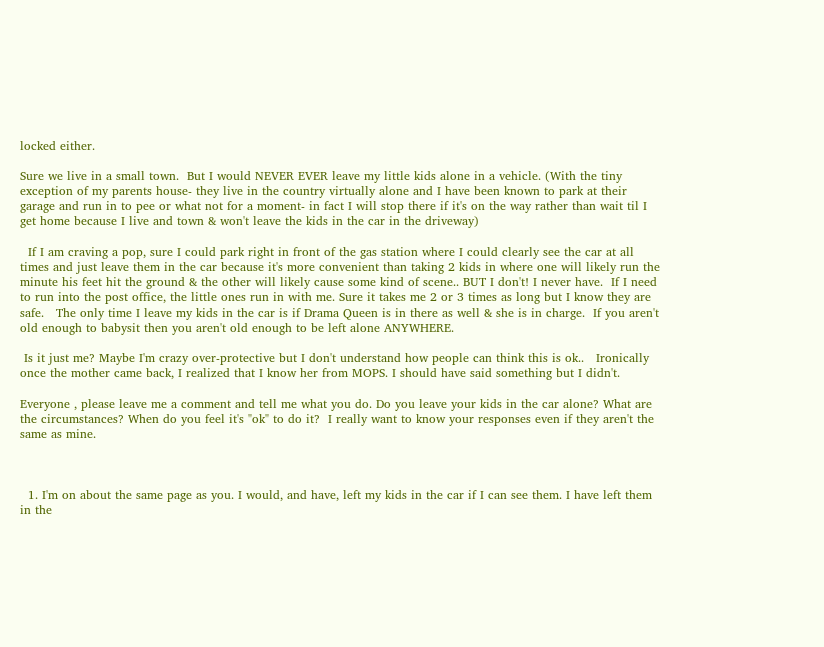locked either.

Sure we live in a small town.  But I would NEVER EVER leave my little kids alone in a vehicle. (With the tiny exception of my parents house- they live in the country virtually alone and I have been known to park at their garage and run in to pee or what not for a moment- in fact I will stop there if it's on the way rather than wait til I get home because I live and town & won't leave the kids in the car in the driveway)

  If I am craving a pop, sure I could park right in front of the gas station where I could clearly see the car at all times and just leave them in the car because it's more convenient than taking 2 kids in where one will likely run the minute his feet hit the ground & the other will likely cause some kind of scene.. BUT I don't! I never have.  If I need to run into the post office, the little ones run in with me. Sure it takes me 2 or 3 times as long but I know they are safe.   The only time I leave my kids in the car is if Drama Queen is in there as well & she is in charge.  If you aren't old enough to babysit then you aren't old enough to be left alone ANYWHERE.

 Is it just me? Maybe I'm crazy over-protective but I don't understand how people can think this is ok..   Ironically once the mother came back, I realized that I know her from MOPS. I should have said something but I didn't.

Everyone , please leave me a comment and tell me what you do. Do you leave your kids in the car alone? What are the circumstances? When do you feel it's "ok" to do it?  I really want to know your responses even if they aren't the same as mine.



  1. I'm on about the same page as you. I would, and have, left my kids in the car if I can see them. I have left them in the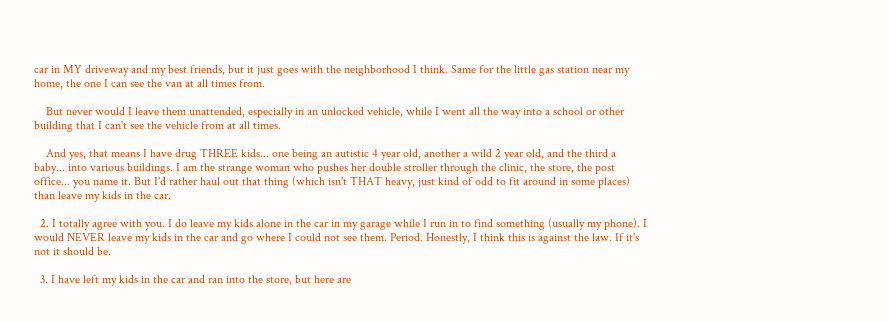car in MY driveway and my best friends, but it just goes with the neighborhood I think. Same for the little gas station near my home, the one I can see the van at all times from.

    But never would I leave them unattended, especially in an unlocked vehicle, while I went all the way into a school or other building that I can't see the vehicle from at all times.

    And yes, that means I have drug THREE kids... one being an autistic 4 year old, another a wild 2 year old, and the third a baby... into various buildings. I am the strange woman who pushes her double stroller through the clinic, the store, the post office... you name it. But I'd rather haul out that thing (which isn't THAT heavy, just kind of odd to fit around in some places) than leave my kids in the car.

  2. I totally agree with you. I do leave my kids alone in the car in my garage while I run in to find something (usually my phone). I would NEVER leave my kids in the car and go where I could not see them. Period. Honestly, I think this is against the law. If it's not it should be.

  3. I have left my kids in the car and ran into the store, but here are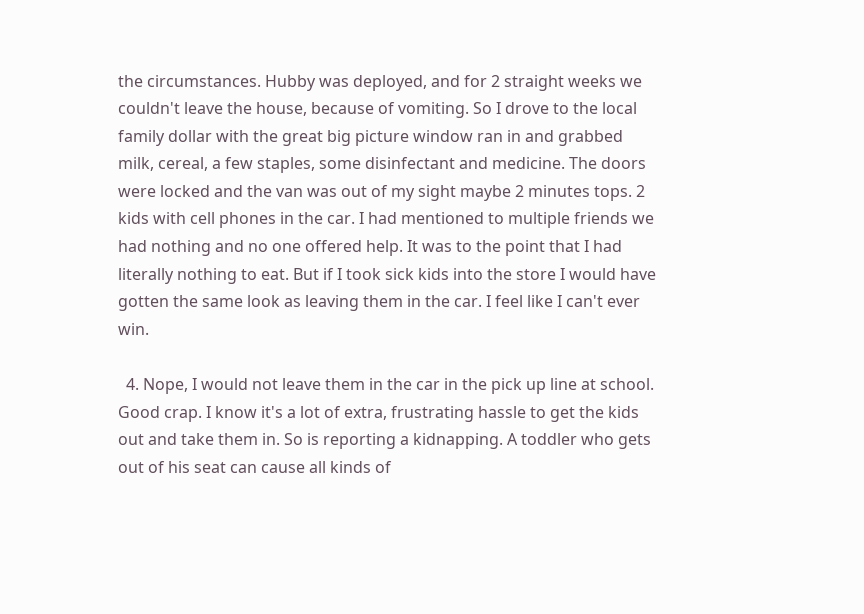the circumstances. Hubby was deployed, and for 2 straight weeks we couldn't leave the house, because of vomiting. So I drove to the local family dollar with the great big picture window ran in and grabbed milk, cereal, a few staples, some disinfectant and medicine. The doors were locked and the van was out of my sight maybe 2 minutes tops. 2 kids with cell phones in the car. I had mentioned to multiple friends we had nothing and no one offered help. It was to the point that I had literally nothing to eat. But if I took sick kids into the store I would have gotten the same look as leaving them in the car. I feel like I can't ever win.

  4. Nope, I would not leave them in the car in the pick up line at school. Good crap. I know it's a lot of extra, frustrating hassle to get the kids out and take them in. So is reporting a kidnapping. A toddler who gets out of his seat can cause all kinds of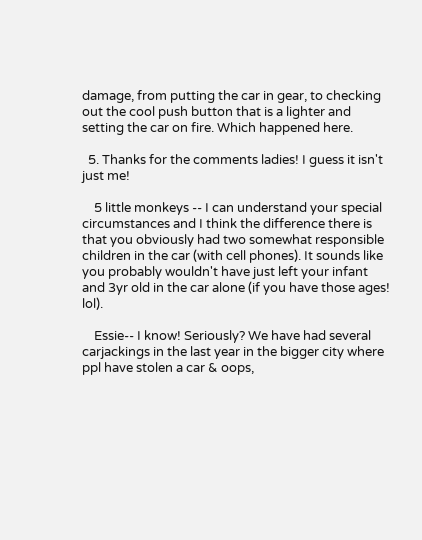damage, from putting the car in gear, to checking out the cool push button that is a lighter and setting the car on fire. Which happened here.

  5. Thanks for the comments ladies! I guess it isn't just me!

    5 little monkeys -- I can understand your special circumstances and I think the difference there is that you obviously had two somewhat responsible children in the car (with cell phones). It sounds like you probably wouldn't have just left your infant and 3yr old in the car alone (if you have those ages! lol).

    Essie-- I know! Seriously? We have had several carjackings in the last year in the bigger city where ppl have stolen a car & oops,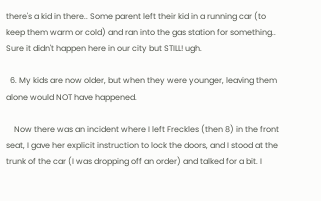there's a kid in there.. Some parent left their kid in a running car (to keep them warm or cold) and ran into the gas station for something.. Sure it didn't happen here in our city but STILL! ugh.

  6. My kids are now older, but when they were younger, leaving them alone would NOT have happened.

    Now there was an incident where I left Freckles (then 8) in the front seat, I gave her explicit instruction to lock the doors, and I stood at the trunk of the car (I was dropping off an order) and talked for a bit. I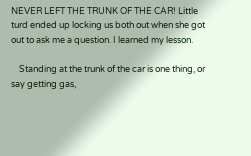NEVER LEFT THE TRUNK OF THE CAR! Little turd ended up locking us both out when she got out to ask me a question. I learned my lesson.

    Standing at the trunk of the car is one thing, or say getting gas,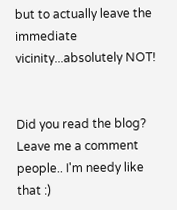but to actually leave the immediate vicinity...absolutely NOT!


Did you read the blog? Leave me a comment people.. I'm needy like that :)